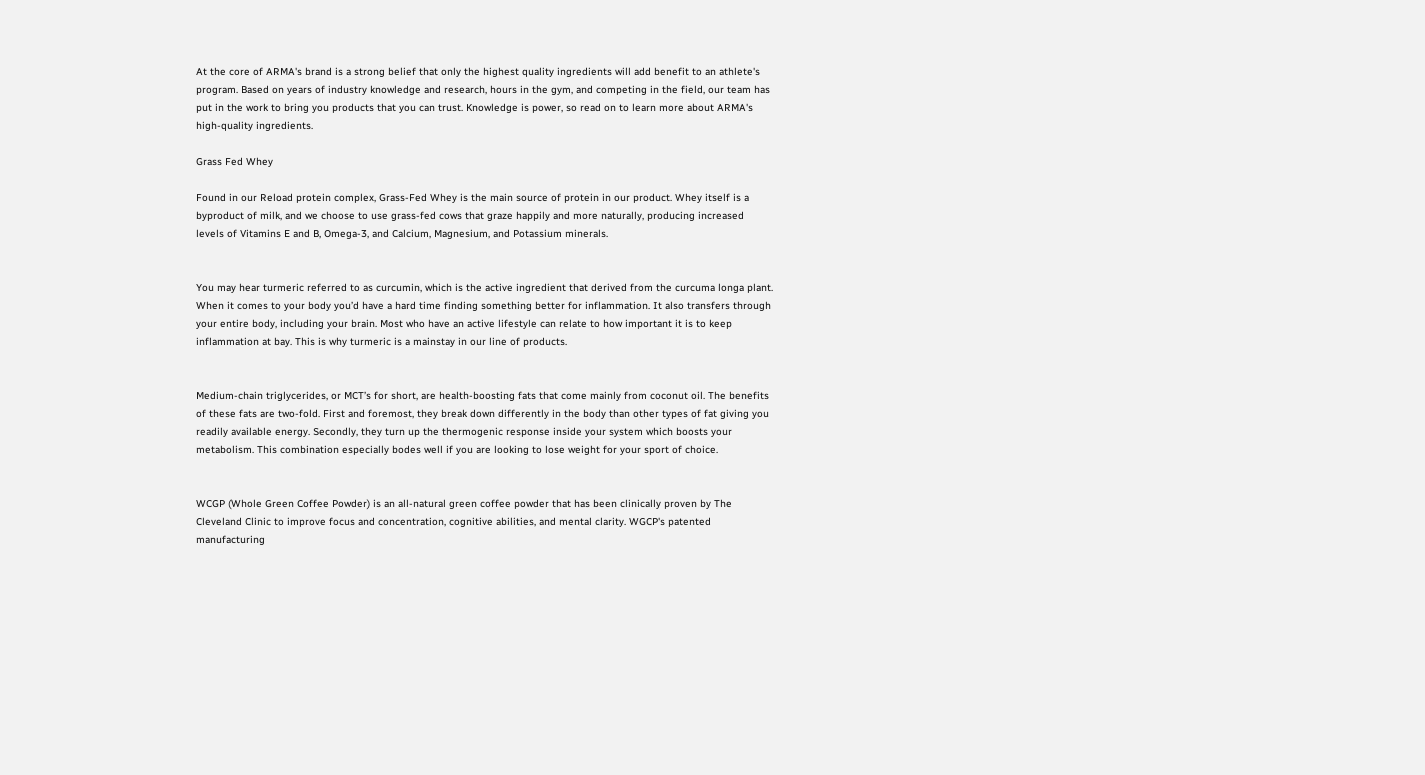At the core of ARMA's brand is a strong belief that only the highest quality ingredients will add benefit to an athlete's program. Based on years of industry knowledge and research, hours in the gym, and competing in the field, our team has put in the work to bring you products that you can trust. Knowledge is power, so read on to learn more about ARMA's high-quality ingredients.

Grass Fed Whey

Found in our Reload protein complex, Grass-Fed Whey is the main source of protein in our product. Whey itself is a byproduct of milk, and we choose to use grass-fed cows that graze happily and more naturally, producing increased levels of Vitamins E and B, Omega-3, and Calcium, Magnesium, and Potassium minerals.


You may hear turmeric referred to as curcumin, which is the active ingredient that derived from the curcuma longa plant. When it comes to your body you’d have a hard time finding something better for inflammation. It also transfers through your entire body, including your brain. Most who have an active lifestyle can relate to how important it is to keep inflammation at bay. This is why turmeric is a mainstay in our line of products.


Medium-chain triglycerides, or MCT’s for short, are health-boosting fats that come mainly from coconut oil. The benefits of these fats are two-fold. First and foremost, they break down differently in the body than other types of fat giving you readily available energy. Secondly, they turn up the thermogenic response inside your system which boosts your metabolism. This combination especially bodes well if you are looking to lose weight for your sport of choice.


WCGP (Whole Green Coffee Powder) is an all-natural green coffee powder that has been clinically proven by The Cleveland Clinic to improve focus and concentration, cognitive abilities, and mental clarity. WGCP's patented manufacturing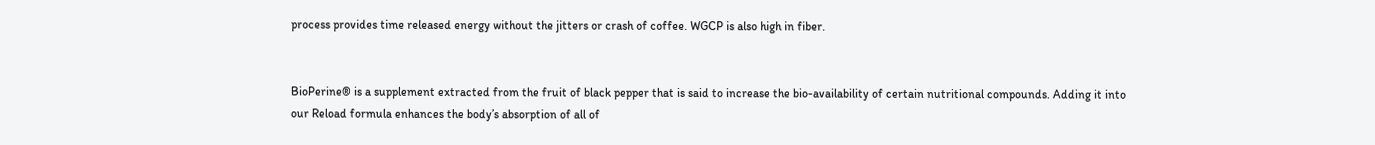process provides time released energy without the jitters or crash of coffee. WGCP is also high in fiber.


BioPerine® is a supplement extracted from the fruit of black pepper that is said to increase the bio-availability of certain nutritional compounds. Adding it into our Reload formula enhances the body’s absorption of all of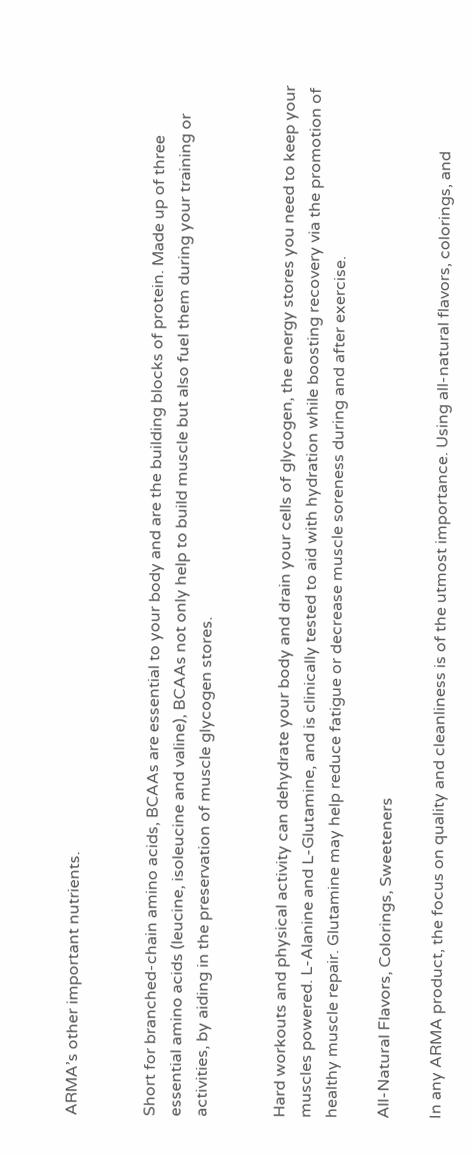ARMA’s other important nutrients.


Short for branched-chain amino acids, BCAAs are essential to your body and are the building blocks of protein. Made up of three essential amino acids (leucine, isoleucine and valine), BCAAs not only help to build muscle but also fuel them during your training or activities, by aiding in the preservation of muscle glycogen stores.


Hard workouts and physical activity can dehydrate your body and drain your cells of glycogen, the energy stores you need to keep your muscles powered. L-Alanine and L-Glutamine, and is clinically tested to aid with hydration while boosting recovery via the promotion of healthy muscle repair. Glutamine may help reduce fatigue or decrease muscle soreness during and after exercise.

All-Natural Flavors, Colorings, Sweeteners

In any ARMA product, the focus on quality and cleanliness is of the utmost importance. Using all-natural flavors, colorings, and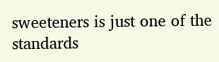sweeteners is just one of the standards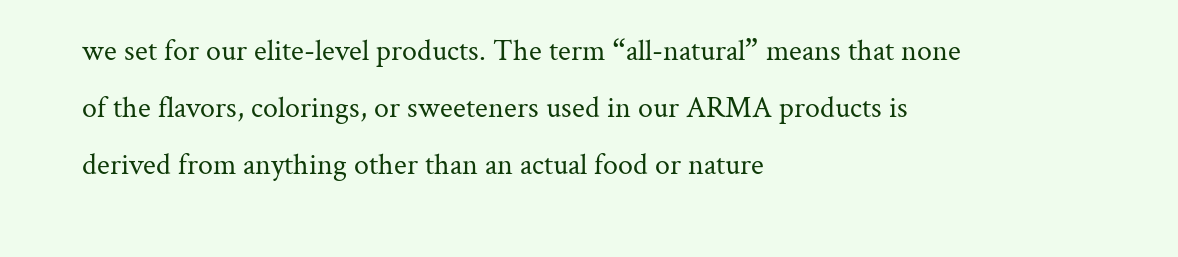we set for our elite-level products. The term “all-natural” means that none of the flavors, colorings, or sweeteners used in our ARMA products is derived from anything other than an actual food or nature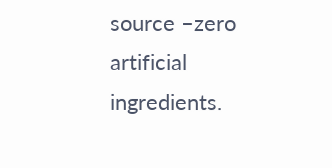source –zero artificial ingredients.